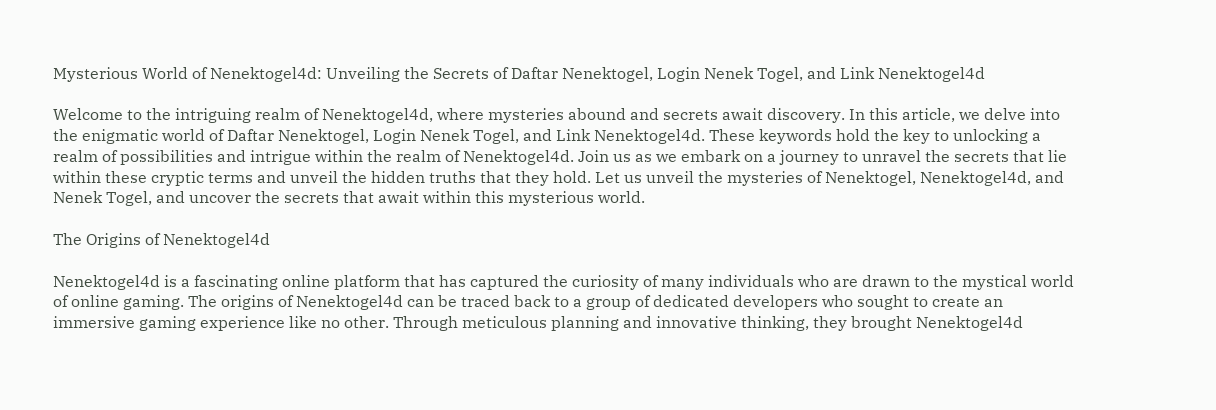Mysterious World of Nenektogel4d: Unveiling the Secrets of Daftar Nenektogel, Login Nenek Togel, and Link Nenektogel4d

Welcome to the intriguing realm of Nenektogel4d, where mysteries abound and secrets await discovery. In this article, we delve into the enigmatic world of Daftar Nenektogel, Login Nenek Togel, and Link Nenektogel4d. These keywords hold the key to unlocking a realm of possibilities and intrigue within the realm of Nenektogel4d. Join us as we embark on a journey to unravel the secrets that lie within these cryptic terms and unveil the hidden truths that they hold. Let us unveil the mysteries of Nenektogel, Nenektogel4d, and Nenek Togel, and uncover the secrets that await within this mysterious world.

The Origins of Nenektogel4d

Nenektogel4d is a fascinating online platform that has captured the curiosity of many individuals who are drawn to the mystical world of online gaming. The origins of Nenektogel4d can be traced back to a group of dedicated developers who sought to create an immersive gaming experience like no other. Through meticulous planning and innovative thinking, they brought Nenektogel4d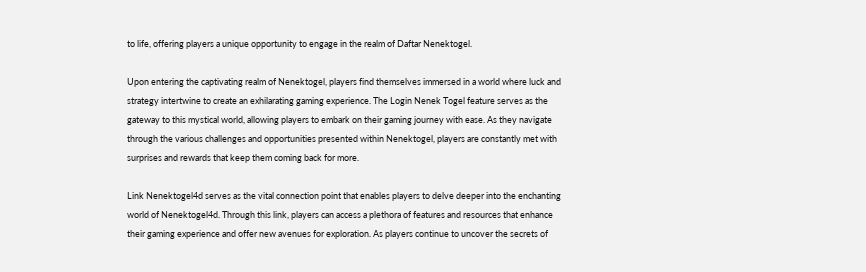to life, offering players a unique opportunity to engage in the realm of Daftar Nenektogel.

Upon entering the captivating realm of Nenektogel, players find themselves immersed in a world where luck and strategy intertwine to create an exhilarating gaming experience. The Login Nenek Togel feature serves as the gateway to this mystical world, allowing players to embark on their gaming journey with ease. As they navigate through the various challenges and opportunities presented within Nenektogel, players are constantly met with surprises and rewards that keep them coming back for more.

Link Nenektogel4d serves as the vital connection point that enables players to delve deeper into the enchanting world of Nenektogel4d. Through this link, players can access a plethora of features and resources that enhance their gaming experience and offer new avenues for exploration. As players continue to uncover the secrets of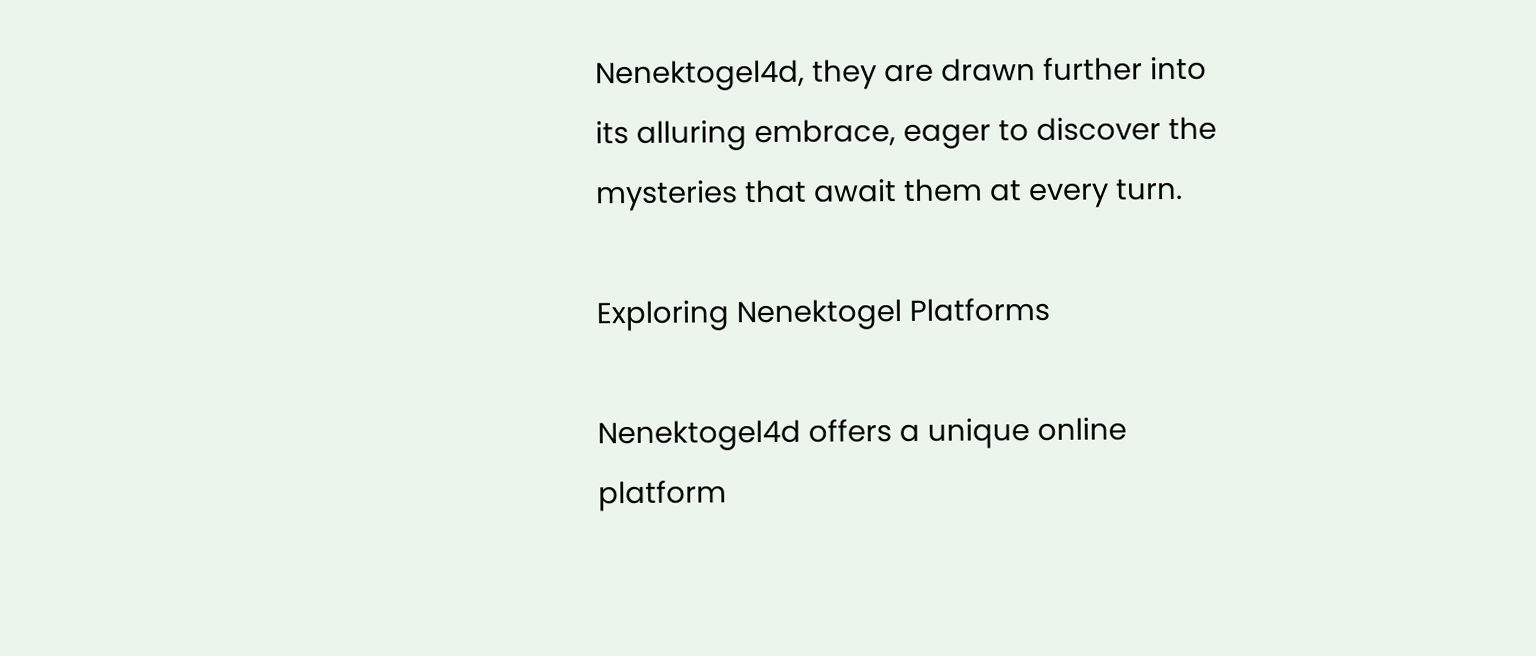Nenektogel4d, they are drawn further into its alluring embrace, eager to discover the mysteries that await them at every turn.

Exploring Nenektogel Platforms

Nenektogel4d offers a unique online platform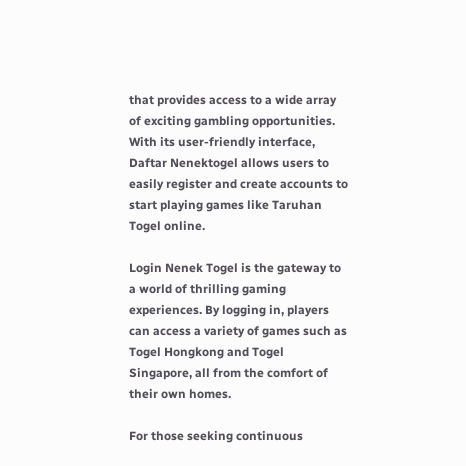that provides access to a wide array of exciting gambling opportunities. With its user-friendly interface, Daftar Nenektogel allows users to easily register and create accounts to start playing games like Taruhan Togel online.

Login Nenek Togel is the gateway to a world of thrilling gaming experiences. By logging in, players can access a variety of games such as Togel Hongkong and Togel Singapore, all from the comfort of their own homes.

For those seeking continuous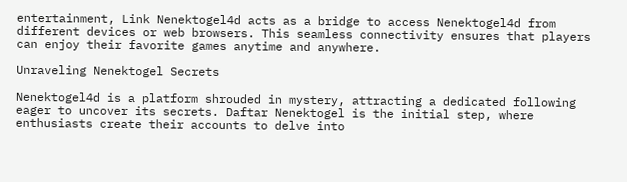entertainment, Link Nenektogel4d acts as a bridge to access Nenektogel4d from different devices or web browsers. This seamless connectivity ensures that players can enjoy their favorite games anytime and anywhere.

Unraveling Nenektogel Secrets

Nenektogel4d is a platform shrouded in mystery, attracting a dedicated following eager to uncover its secrets. Daftar Nenektogel is the initial step, where enthusiasts create their accounts to delve into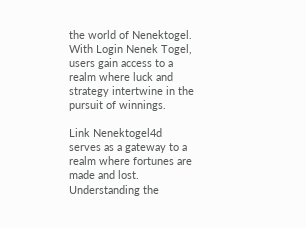the world of Nenektogel. With Login Nenek Togel, users gain access to a realm where luck and strategy intertwine in the pursuit of winnings.

Link Nenektogel4d serves as a gateway to a realm where fortunes are made and lost. Understanding the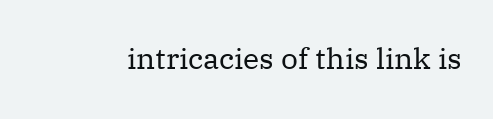intricacies of this link is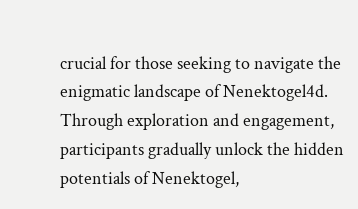crucial for those seeking to navigate the enigmatic landscape of Nenektogel4d. Through exploration and engagement, participants gradually unlock the hidden potentials of Nenektogel,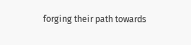forging their path towards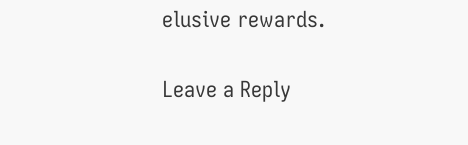elusive rewards.

Leave a Reply